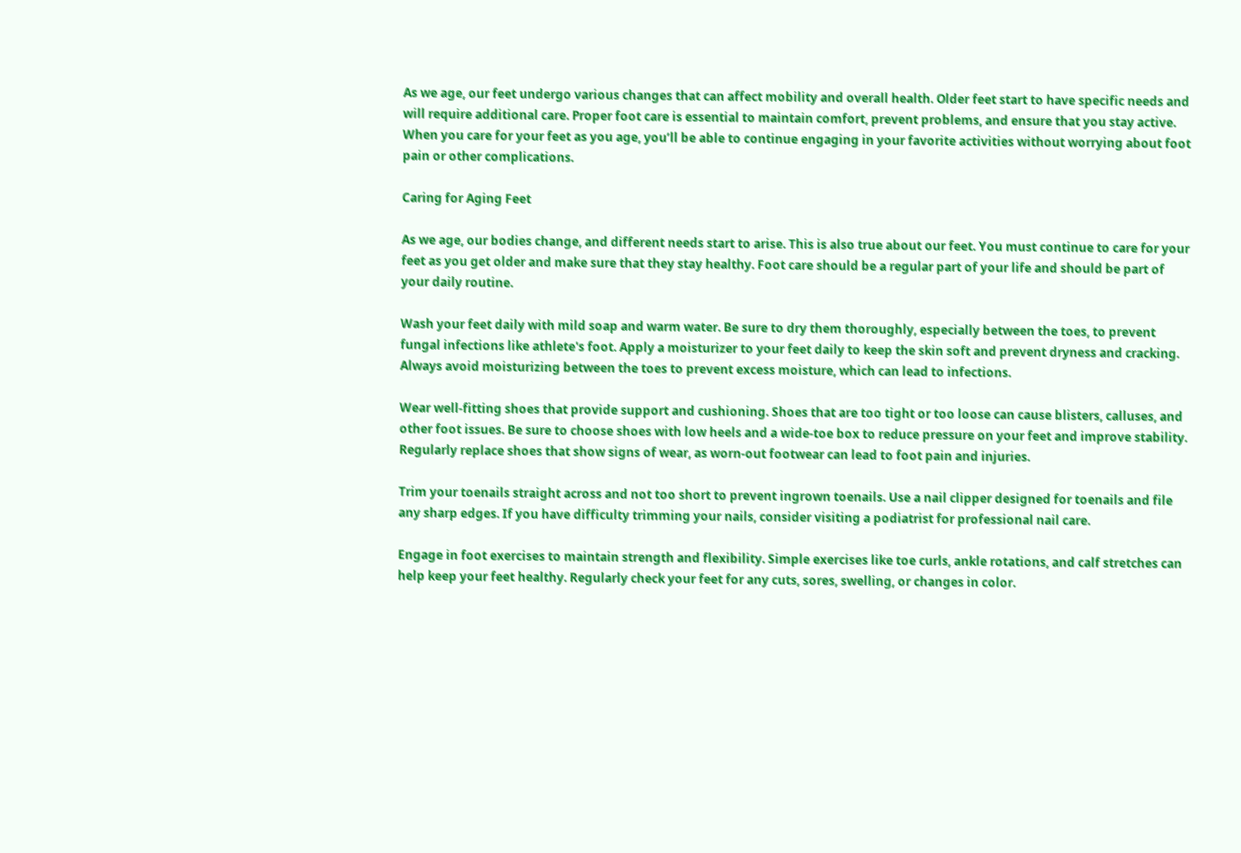As we age, our feet undergo various changes that can affect mobility and overall health. Older feet start to have specific needs and will require additional care. Proper foot care is essential to maintain comfort, prevent problems, and ensure that you stay active. When you care for your feet as you age, you’ll be able to continue engaging in your favorite activities without worrying about foot pain or other complications.

Caring for Aging Feet

As we age, our bodies change, and different needs start to arise. This is also true about our feet. You must continue to care for your feet as you get older and make sure that they stay healthy. Foot care should be a regular part of your life and should be part of your daily routine.

Wash your feet daily with mild soap and warm water. Be sure to dry them thoroughly, especially between the toes, to prevent fungal infections like athlete's foot. Apply a moisturizer to your feet daily to keep the skin soft and prevent dryness and cracking. Always avoid moisturizing between the toes to prevent excess moisture, which can lead to infections.

Wear well-fitting shoes that provide support and cushioning. Shoes that are too tight or too loose can cause blisters, calluses, and other foot issues. Be sure to choose shoes with low heels and a wide-toe box to reduce pressure on your feet and improve stability. Regularly replace shoes that show signs of wear, as worn-out footwear can lead to foot pain and injuries.

Trim your toenails straight across and not too short to prevent ingrown toenails. Use a nail clipper designed for toenails and file any sharp edges. If you have difficulty trimming your nails, consider visiting a podiatrist for professional nail care.

Engage in foot exercises to maintain strength and flexibility. Simple exercises like toe curls, ankle rotations, and calf stretches can help keep your feet healthy. Regularly check your feet for any cuts, sores, swelling, or changes in color.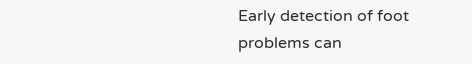Early detection of foot problems can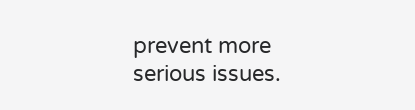prevent more serious issues.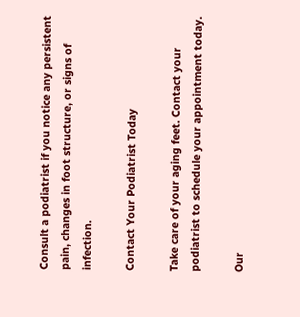Consult a podiatrist if you notice any persistent pain, changes in foot structure, or signs of infection.

Contact Your Podiatrist Today

Take care of your aging feet. Contact your podiatrist to schedule your appointment today.

Our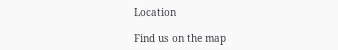Location

Find us on the map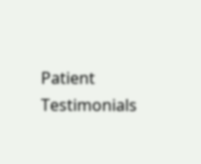Patient Testimonials